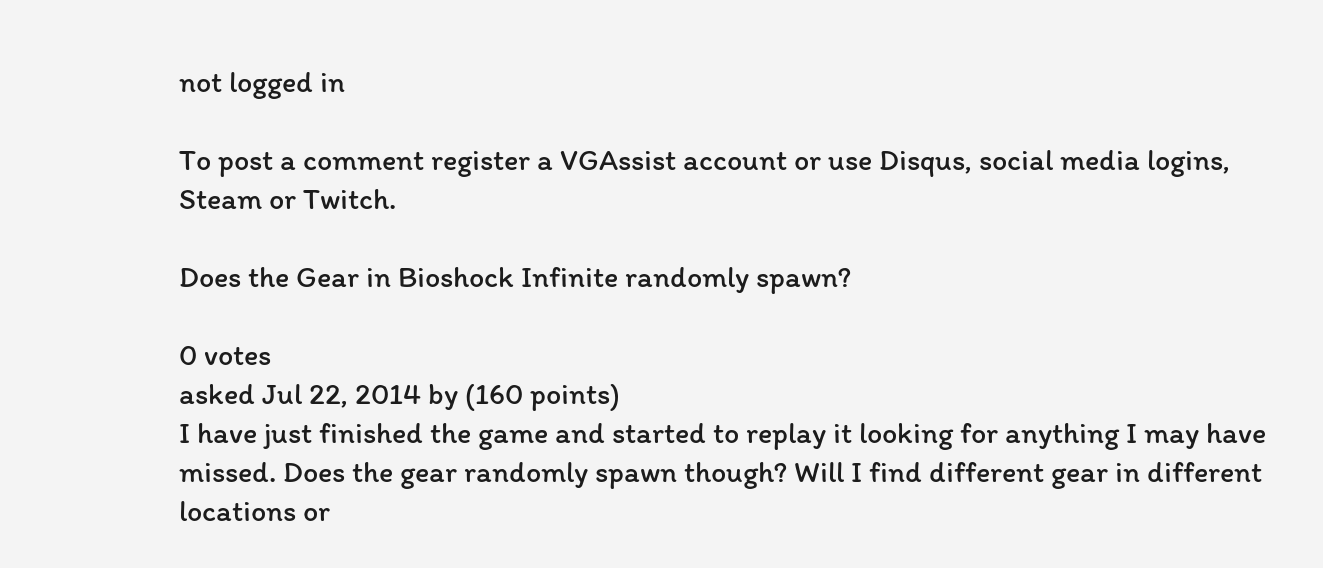not logged in

To post a comment register a VGAssist account or use Disqus, social media logins, Steam or Twitch.

Does the Gear in Bioshock Infinite randomly spawn?

0 votes
asked Jul 22, 2014 by (160 points)
I have just finished the game and started to replay it looking for anything I may have missed. Does the gear randomly spawn though? Will I find different gear in different locations or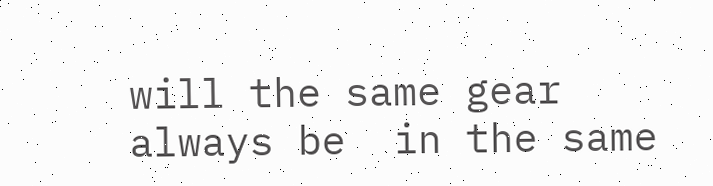will the same gear always be  in the same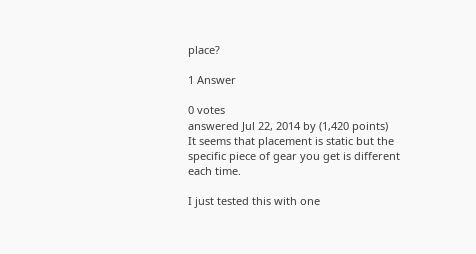place?

1 Answer

0 votes
answered Jul 22, 2014 by (1,420 points)
It seems that placement is static but the specific piece of gear you get is different each time.

I just tested this with one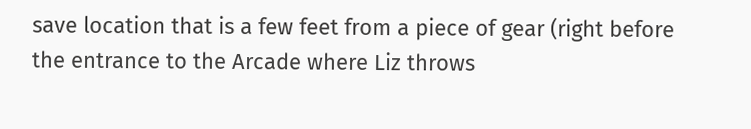save location that is a few feet from a piece of gear (right before the entrance to the Arcade where Liz throws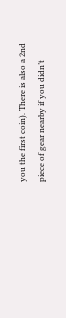you the first coin). There is also a 2nd piece of gear nearby if you didn’t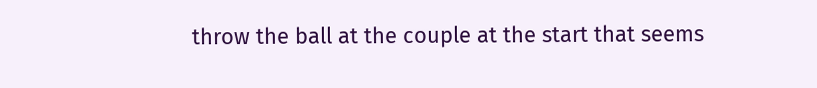throw the ball at the couple at the start that seems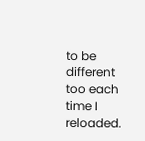to be different too each time I reloaded.